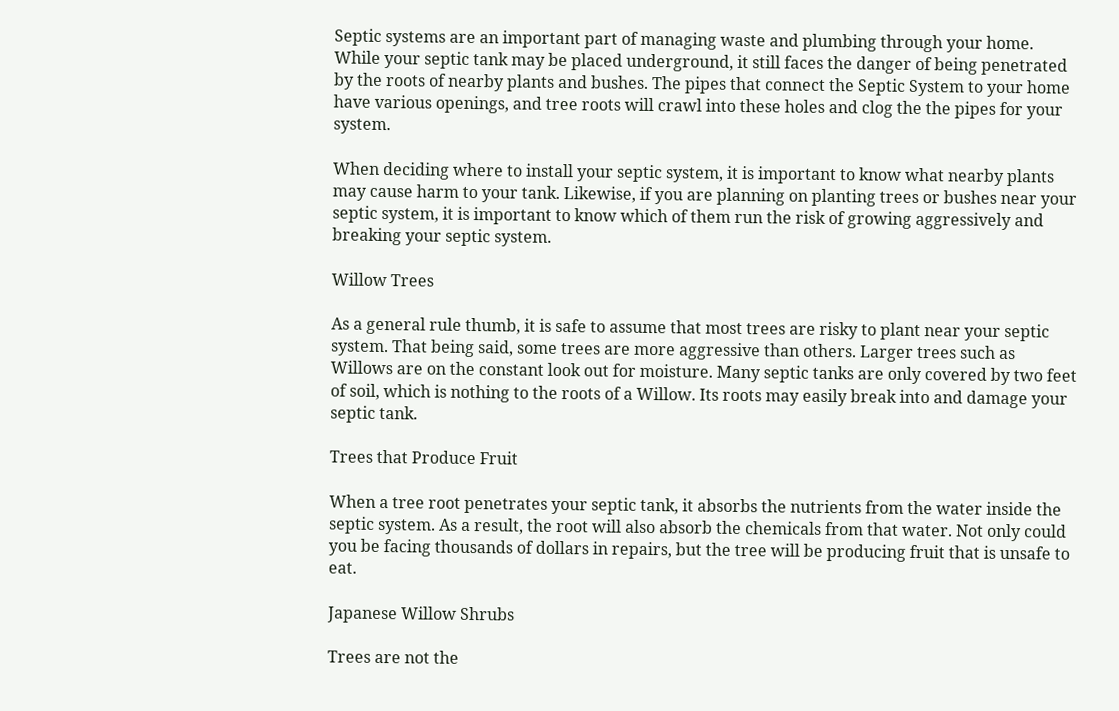Septic systems are an important part of managing waste and plumbing through your home. While your septic tank may be placed underground, it still faces the danger of being penetrated by the roots of nearby plants and bushes. The pipes that connect the Septic System to your home have various openings, and tree roots will crawl into these holes and clog the the pipes for your system.

When deciding where to install your septic system, it is important to know what nearby plants may cause harm to your tank. Likewise, if you are planning on planting trees or bushes near your septic system, it is important to know which of them run the risk of growing aggressively and breaking your septic system.

Willow Trees

As a general rule thumb, it is safe to assume that most trees are risky to plant near your septic system. That being said, some trees are more aggressive than others. Larger trees such as Willows are on the constant look out for moisture. Many septic tanks are only covered by two feet of soil, which is nothing to the roots of a Willow. Its roots may easily break into and damage your septic tank.

Trees that Produce Fruit

When a tree root penetrates your septic tank, it absorbs the nutrients from the water inside the septic system. As a result, the root will also absorb the chemicals from that water. Not only could you be facing thousands of dollars in repairs, but the tree will be producing fruit that is unsafe to eat.

Japanese Willow Shrubs

Trees are not the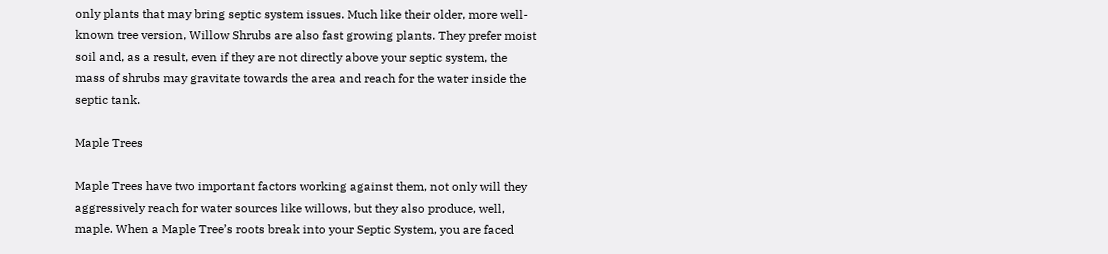only plants that may bring septic system issues. Much like their older, more well-known tree version, Willow Shrubs are also fast growing plants. They prefer moist soil and, as a result, even if they are not directly above your septic system, the mass of shrubs may gravitate towards the area and reach for the water inside the septic tank.

Maple Trees

Maple Trees have two important factors working against them, not only will they aggressively reach for water sources like willows, but they also produce, well, maple. When a Maple Tree’s roots break into your Septic System, you are faced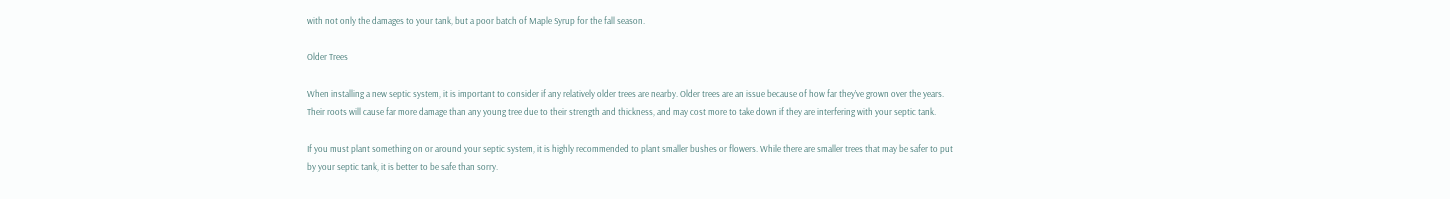with not only the damages to your tank, but a poor batch of Maple Syrup for the fall season.

Older Trees

When installing a new septic system, it is important to consider if any relatively older trees are nearby. Older trees are an issue because of how far they’ve grown over the years. Their roots will cause far more damage than any young tree due to their strength and thickness, and may cost more to take down if they are interfering with your septic tank.

If you must plant something on or around your septic system, it is highly recommended to plant smaller bushes or flowers. While there are smaller trees that may be safer to put by your septic tank, it is better to be safe than sorry.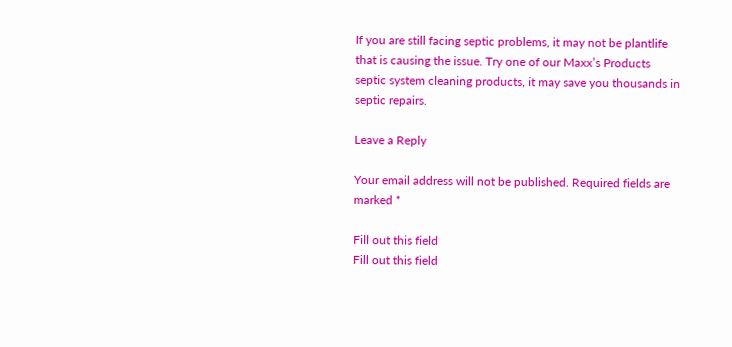If you are still facing septic problems, it may not be plantlife that is causing the issue. Try one of our Maxx’s Products septic system cleaning products, it may save you thousands in septic repairs.

Leave a Reply

Your email address will not be published. Required fields are marked *

Fill out this field
Fill out this field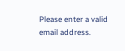Please enter a valid email address.